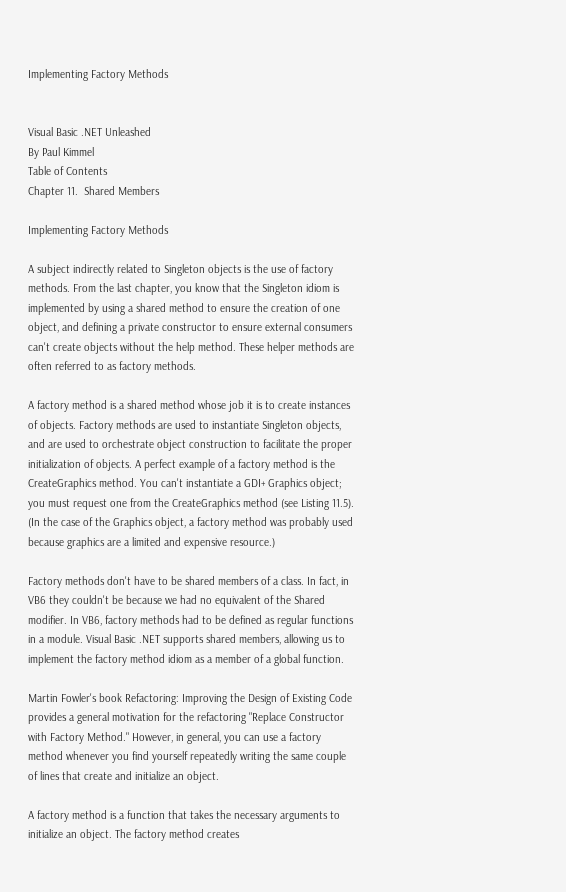Implementing Factory Methods


Visual Basic .NET Unleashed
By Paul Kimmel
Table of Contents
Chapter 11.  Shared Members

Implementing Factory Methods

A subject indirectly related to Singleton objects is the use of factory methods. From the last chapter, you know that the Singleton idiom is implemented by using a shared method to ensure the creation of one object, and defining a private constructor to ensure external consumers can't create objects without the help method. These helper methods are often referred to as factory methods.

A factory method is a shared method whose job it is to create instances of objects. Factory methods are used to instantiate Singleton objects, and are used to orchestrate object construction to facilitate the proper initialization of objects. A perfect example of a factory method is the CreateGraphics method. You can't instantiate a GDI+ Graphics object; you must request one from the CreateGraphics method (see Listing 11.5). (In the case of the Graphics object, a factory method was probably used because graphics are a limited and expensive resource.)

Factory methods don't have to be shared members of a class. In fact, in VB6 they couldn't be because we had no equivalent of the Shared modifier. In VB6, factory methods had to be defined as regular functions in a module. Visual Basic .NET supports shared members, allowing us to implement the factory method idiom as a member of a global function.

Martin Fowler's book Refactoring: Improving the Design of Existing Code provides a general motivation for the refactoring "Replace Constructor with Factory Method." However, in general, you can use a factory method whenever you find yourself repeatedly writing the same couple of lines that create and initialize an object.

A factory method is a function that takes the necessary arguments to initialize an object. The factory method creates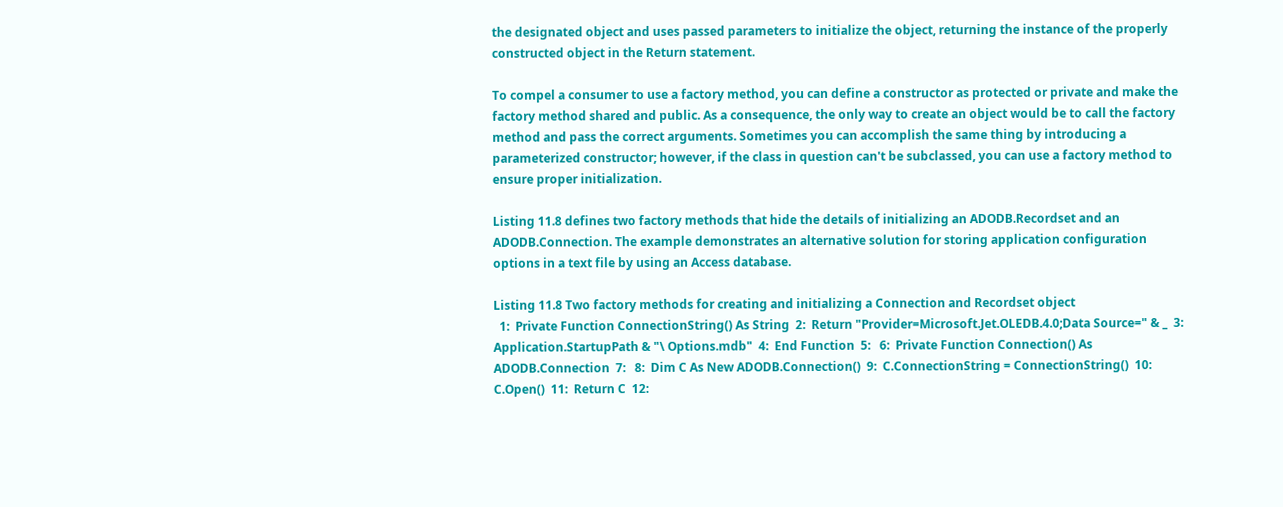the designated object and uses passed parameters to initialize the object, returning the instance of the properly constructed object in the Return statement.

To compel a consumer to use a factory method, you can define a constructor as protected or private and make the factory method shared and public. As a consequence, the only way to create an object would be to call the factory method and pass the correct arguments. Sometimes you can accomplish the same thing by introducing a parameterized constructor; however, if the class in question can't be subclassed, you can use a factory method to ensure proper initialization.

Listing 11.8 defines two factory methods that hide the details of initializing an ADODB.Recordset and an ADODB.Connection. The example demonstrates an alternative solution for storing application configuration options in a text file by using an Access database.

Listing 11.8 Two factory methods for creating and initializing a Connection and Recordset object
  1:  Private Function ConnectionString() As String  2:  Return "Provider=Microsoft.Jet.OLEDB.4.0;Data Source=" & _  3:  Application.StartupPath & "\ Options.mdb"  4:  End Function  5:   6:  Private Function Connection() As ADODB.Connection  7:   8:  Dim C As New ADODB.Connection()  9:  C.ConnectionString = ConnectionString()  10:  C.Open()  11:  Return C  12: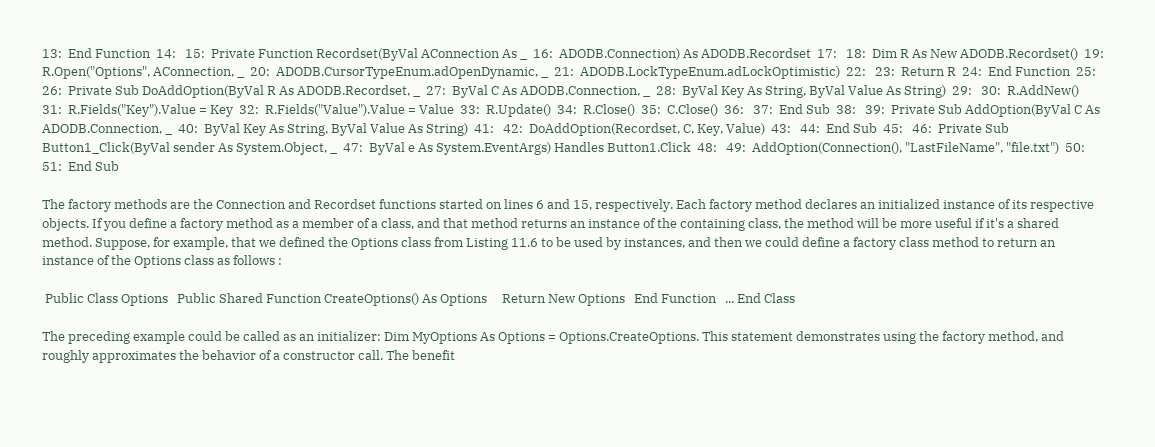13:  End Function  14:   15:  Private Function Recordset(ByVal AConnection As _  16:  ADODB.Connection) As ADODB.Recordset  17:   18:  Dim R As New ADODB.Recordset()  19:  R.Open("Options", AConnection, _  20:  ADODB.CursorTypeEnum.adOpenDynamic, _  21:  ADODB.LockTypeEnum.adLockOptimistic)  22:   23:  Return R  24:  End Function  25:   26:  Private Sub DoAddOption(ByVal R As ADODB.Recordset, _  27:  ByVal C As ADODB.Connection, _  28:  ByVal Key As String, ByVal Value As String)  29:   30:  R.AddNew()  31:  R.Fields("Key").Value = Key  32:  R.Fields("Value").Value = Value  33:  R.Update()  34:  R.Close()  35:  C.Close()  36:   37:  End Sub  38:   39:  Private Sub AddOption(ByVal C As ADODB.Connection, _  40:  ByVal Key As String, ByVal Value As String)  41:   42:  DoAddOption(Recordset, C, Key, Value)  43:   44:  End Sub  45:   46:  Private Sub Button1_Click(ByVal sender As System.Object, _  47:  ByVal e As System.EventArgs) Handles Button1.Click  48:   49:  AddOption(Connection(), "LastFileName", "file.txt")  50:   51:  End Sub

The factory methods are the Connection and Recordset functions started on lines 6 and 15, respectively. Each factory method declares an initialized instance of its respective objects. If you define a factory method as a member of a class, and that method returns an instance of the containing class, the method will be more useful if it's a shared method. Suppose, for example, that we defined the Options class from Listing 11.6 to be used by instances, and then we could define a factory class method to return an instance of the Options class as follows :

 Public Class Options   Public Shared Function CreateOptions() As Options     Return New Options   End Function   ... End Class

The preceding example could be called as an initializer: Dim MyOptions As Options = Options.CreateOptions. This statement demonstrates using the factory method, and roughly approximates the behavior of a constructor call. The benefit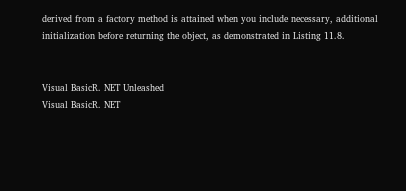derived from a factory method is attained when you include necessary, additional initialization before returning the object, as demonstrated in Listing 11.8.


Visual BasicR. NET Unleashed
Visual BasicR. NET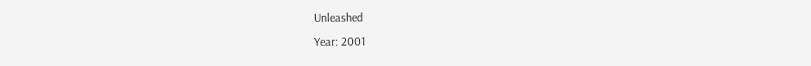Unleashed
Year: 2001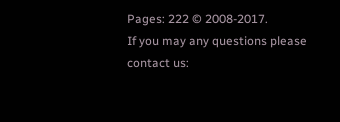Pages: 222 © 2008-2017.
If you may any questions please contact us: